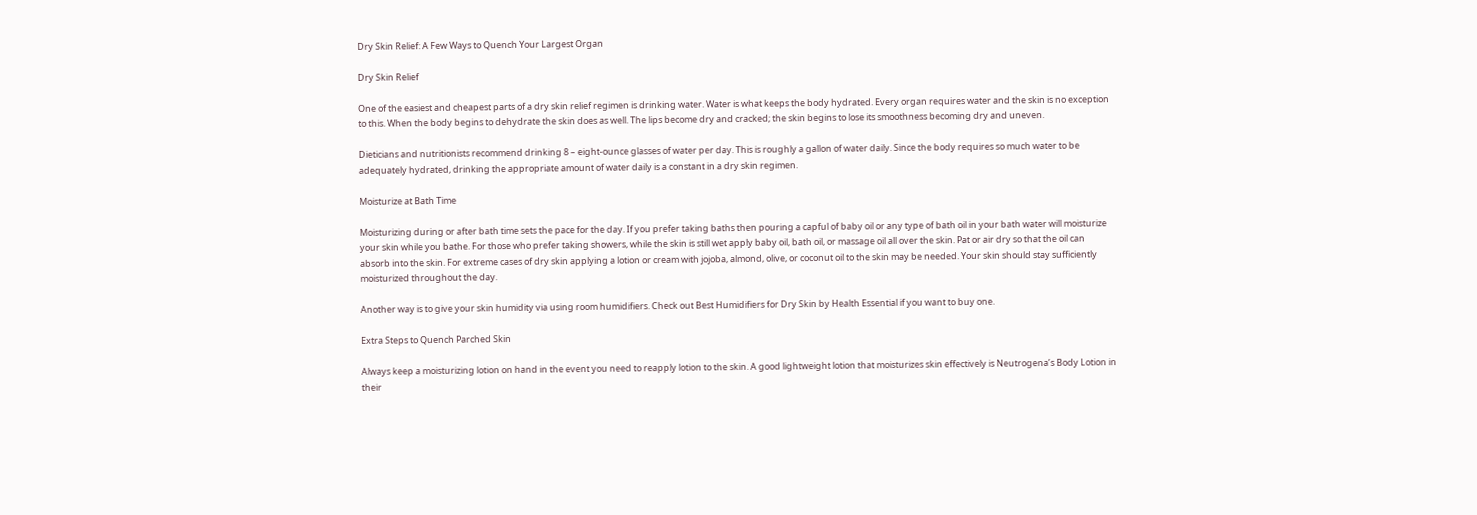Dry Skin Relief: A Few Ways to Quench Your Largest Organ

Dry Skin Relief

One of the easiest and cheapest parts of a dry skin relief regimen is drinking water. Water is what keeps the body hydrated. Every organ requires water and the skin is no exception to this. When the body begins to dehydrate the skin does as well. The lips become dry and cracked; the skin begins to lose its smoothness becoming dry and uneven.

Dieticians and nutritionists recommend drinking 8 – eight-ounce glasses of water per day. This is roughly a gallon of water daily. Since the body requires so much water to be adequately hydrated, drinking the appropriate amount of water daily is a constant in a dry skin regimen.

Moisturize at Bath Time

Moisturizing during or after bath time sets the pace for the day. If you prefer taking baths then pouring a capful of baby oil or any type of bath oil in your bath water will moisturize your skin while you bathe. For those who prefer taking showers, while the skin is still wet apply baby oil, bath oil, or massage oil all over the skin. Pat or air dry so that the oil can absorb into the skin. For extreme cases of dry skin applying a lotion or cream with jojoba, almond, olive, or coconut oil to the skin may be needed. Your skin should stay sufficiently moisturized throughout the day.

Another way is to give your skin humidity via using room humidifiers. Check out Best Humidifiers for Dry Skin by Health Essential if you want to buy one.

Extra Steps to Quench Parched Skin

Always keep a moisturizing lotion on hand in the event you need to reapply lotion to the skin. A good lightweight lotion that moisturizes skin effectively is Neutrogena’s Body Lotion in their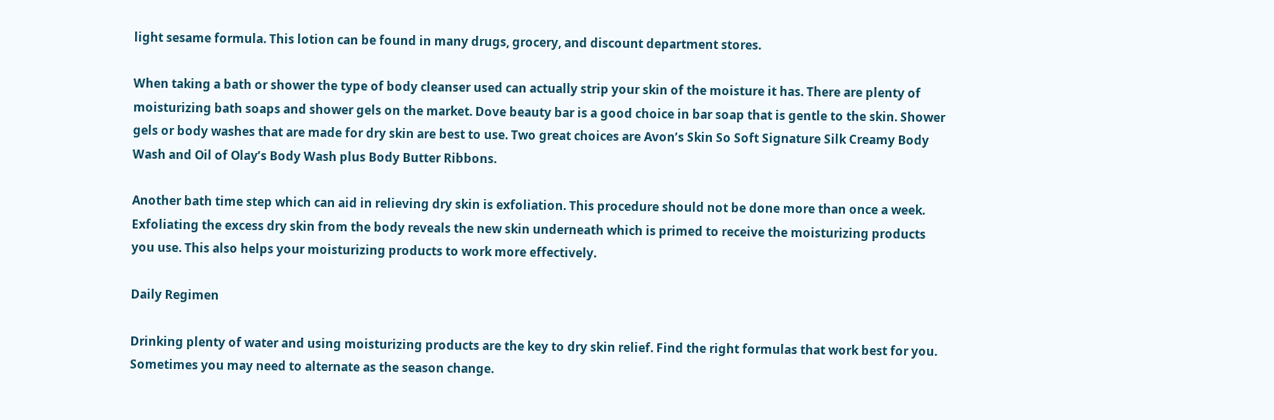light sesame formula. This lotion can be found in many drugs, grocery, and discount department stores.

When taking a bath or shower the type of body cleanser used can actually strip your skin of the moisture it has. There are plenty of moisturizing bath soaps and shower gels on the market. Dove beauty bar is a good choice in bar soap that is gentle to the skin. Shower gels or body washes that are made for dry skin are best to use. Two great choices are Avon’s Skin So Soft Signature Silk Creamy Body Wash and Oil of Olay’s Body Wash plus Body Butter Ribbons.

Another bath time step which can aid in relieving dry skin is exfoliation. This procedure should not be done more than once a week. Exfoliating the excess dry skin from the body reveals the new skin underneath which is primed to receive the moisturizing products you use. This also helps your moisturizing products to work more effectively.

Daily Regimen

Drinking plenty of water and using moisturizing products are the key to dry skin relief. Find the right formulas that work best for you. Sometimes you may need to alternate as the season change.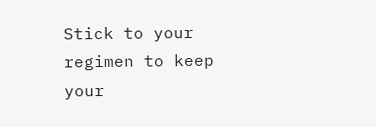Stick to your regimen to keep your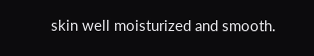skin well moisturized and smooth.